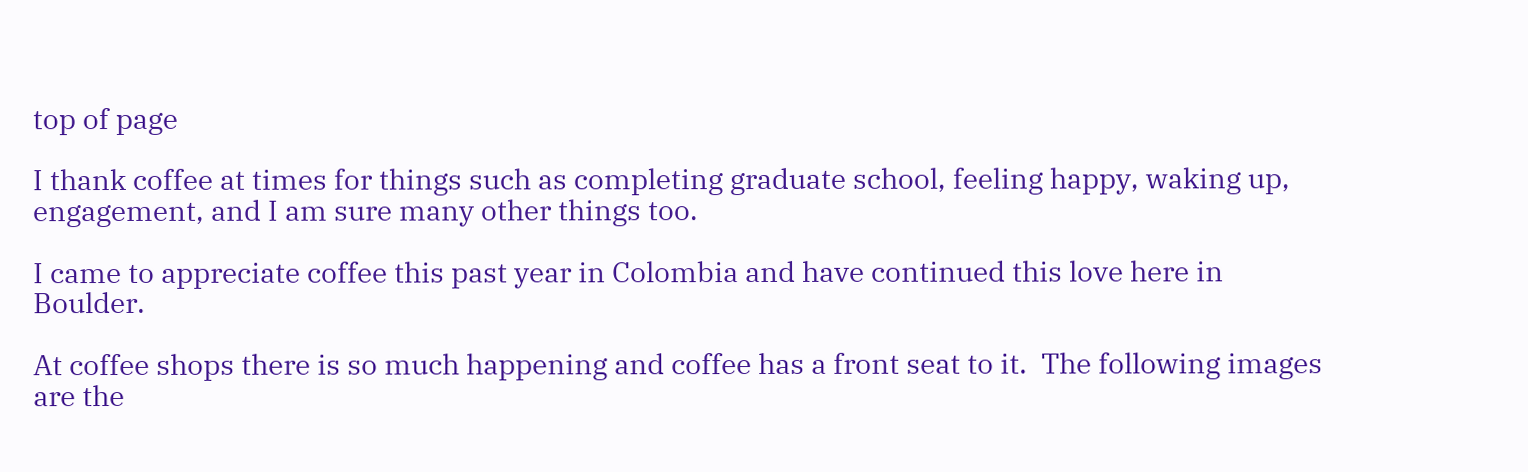top of page

I thank coffee at times for things such as completing graduate school, feeling happy, waking up, engagement, and I am sure many other things too.

I came to appreciate coffee this past year in Colombia and have continued this love here in Boulder.

At coffee shops there is so much happening and coffee has a front seat to it.  The following images are the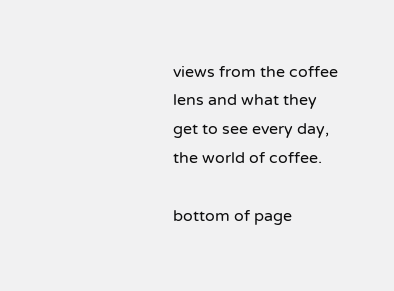views from the coffee lens and what they get to see every day, the world of coffee.

bottom of page